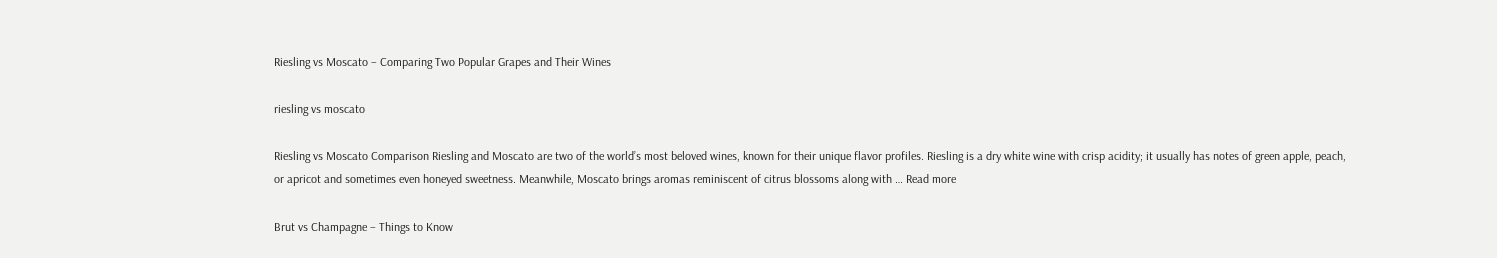Riesling vs Moscato – Comparing Two Popular Grapes and Their Wines

riesling vs moscato

Riesling vs Moscato Comparison Riesling and Moscato are two of the world’s most beloved wines, known for their unique flavor profiles. Riesling is a dry white wine with crisp acidity; it usually has notes of green apple, peach, or apricot and sometimes even honeyed sweetness. Meanwhile, Moscato brings aromas reminiscent of citrus blossoms along with … Read more

Brut vs Champagne – Things to Know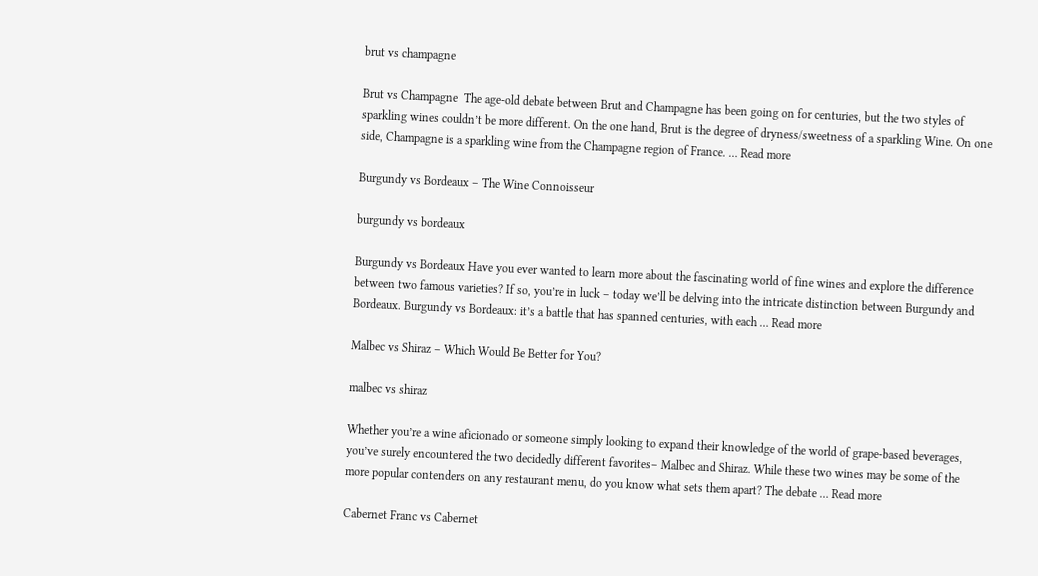brut vs champagne

Brut vs Champagne  The age-old debate between Brut and Champagne has been going on for centuries, but the two styles of sparkling wines couldn’t be more different. On the one hand, Brut is the degree of dryness/sweetness of a sparkling Wine. On one side, Champagne is a sparkling wine from the Champagne region of France. … Read more

Burgundy vs Bordeaux – The Wine Connoisseur

burgundy vs bordeaux

Burgundy vs Bordeaux Have you ever wanted to learn more about the fascinating world of fine wines and explore the difference between two famous varieties? If so, you’re in luck – today we’ll be delving into the intricate distinction between Burgundy and Bordeaux. Burgundy vs Bordeaux: it’s a battle that has spanned centuries, with each … Read more

Malbec vs Shiraz – Which Would Be Better for You?

malbec vs shiraz

Whether you’re a wine aficionado or someone simply looking to expand their knowledge of the world of grape-based beverages, you’ve surely encountered the two decidedly different favorites– Malbec and Shiraz. While these two wines may be some of the more popular contenders on any restaurant menu, do you know what sets them apart? The debate … Read more

Cabernet Franc vs Cabernet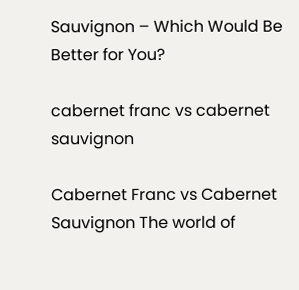Sauvignon – Which Would Be Better for You?

cabernet franc vs cabernet sauvignon

Cabernet Franc vs Cabernet Sauvignon The world of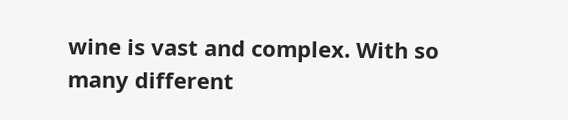wine is vast and complex. With so many different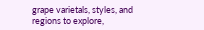grape varietals, styles, and regions to explore,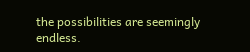the possibilities are seemingly endless.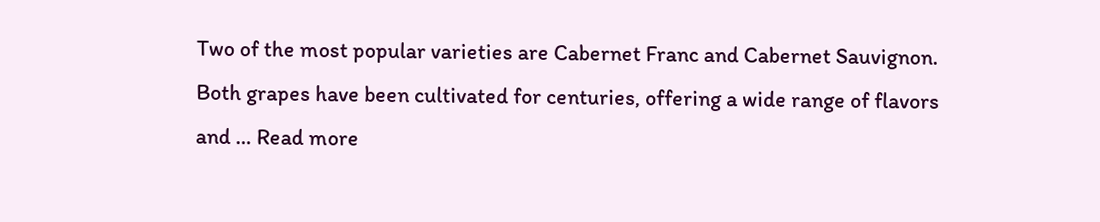Two of the most popular varieties are Cabernet Franc and Cabernet Sauvignon. Both grapes have been cultivated for centuries, offering a wide range of flavors and … Read more